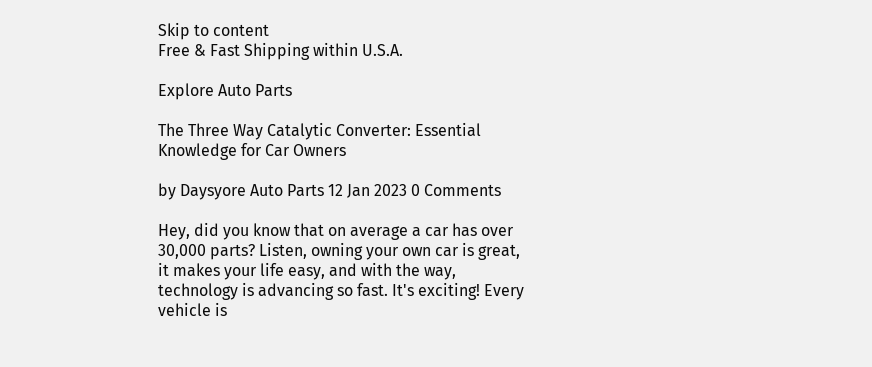Skip to content
Free & Fast Shipping within U.S.A.

Explore Auto Parts

The Three Way Catalytic Converter: Essential Knowledge for Car Owners

by Daysyore Auto Parts 12 Jan 2023 0 Comments

Hey, did you know that on average a car has over 30,000 parts? Listen, owning your own car is great, it makes your life easy, and with the way, technology is advancing so fast. It's exciting! Every vehicle is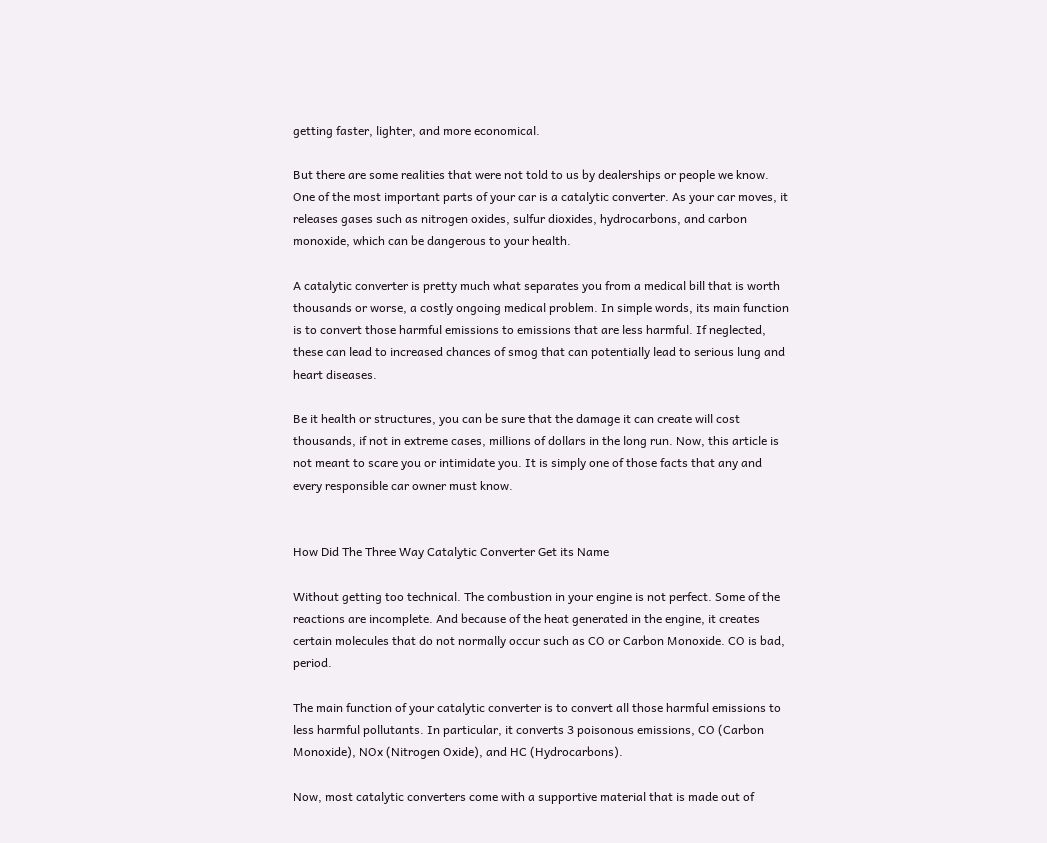getting faster, lighter, and more economical.

But there are some realities that were not told to us by dealerships or people we know. One of the most important parts of your car is a catalytic converter. As your car moves, it releases gases such as nitrogen oxides, sulfur dioxides, hydrocarbons, and carbon monoxide, which can be dangerous to your health.

A catalytic converter is pretty much what separates you from a medical bill that is worth thousands or worse, a costly ongoing medical problem. In simple words, its main function is to convert those harmful emissions to emissions that are less harmful. If neglected, these can lead to increased chances of smog that can potentially lead to serious lung and heart diseases.

Be it health or structures, you can be sure that the damage it can create will cost thousands, if not in extreme cases, millions of dollars in the long run. Now, this article is not meant to scare you or intimidate you. It is simply one of those facts that any and every responsible car owner must know.


How Did The Three Way Catalytic Converter Get its Name

Without getting too technical. The combustion in your engine is not perfect. Some of the reactions are incomplete. And because of the heat generated in the engine, it creates certain molecules that do not normally occur such as CO or Carbon Monoxide. CO is bad, period.

The main function of your catalytic converter is to convert all those harmful emissions to less harmful pollutants. In particular, it converts 3 poisonous emissions, CO (Carbon Monoxide), NOx (Nitrogen Oxide), and HC (Hydrocarbons).

Now, most catalytic converters come with a supportive material that is made out of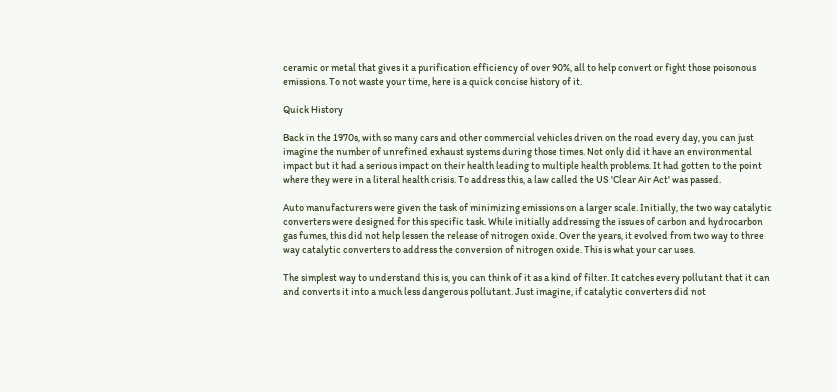ceramic or metal that gives it a purification efficiency of over 90%, all to help convert or fight those poisonous emissions. To not waste your time, here is a quick concise history of it.

Quick History

Back in the 1970s, with so many cars and other commercial vehicles driven on the road every day, you can just imagine the number of unrefined exhaust systems during those times. Not only did it have an environmental impact but it had a serious impact on their health leading to multiple health problems. It had gotten to the point where they were in a literal health crisis. To address this, a law called the US 'Clear Air Act' was passed.

Auto manufacturers were given the task of minimizing emissions on a larger scale. Initially, the two way catalytic converters were designed for this specific task. While initially addressing the issues of carbon and hydrocarbon gas fumes, this did not help lessen the release of nitrogen oxide. Over the years, it evolved from two way to three way catalytic converters to address the conversion of nitrogen oxide. This is what your car uses.

The simplest way to understand this is, you can think of it as a kind of filter. It catches every pollutant that it can and converts it into a much less dangerous pollutant. Just imagine, if catalytic converters did not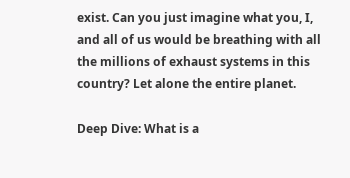exist. Can you just imagine what you, I, and all of us would be breathing with all the millions of exhaust systems in this country? Let alone the entire planet.

Deep Dive: What is a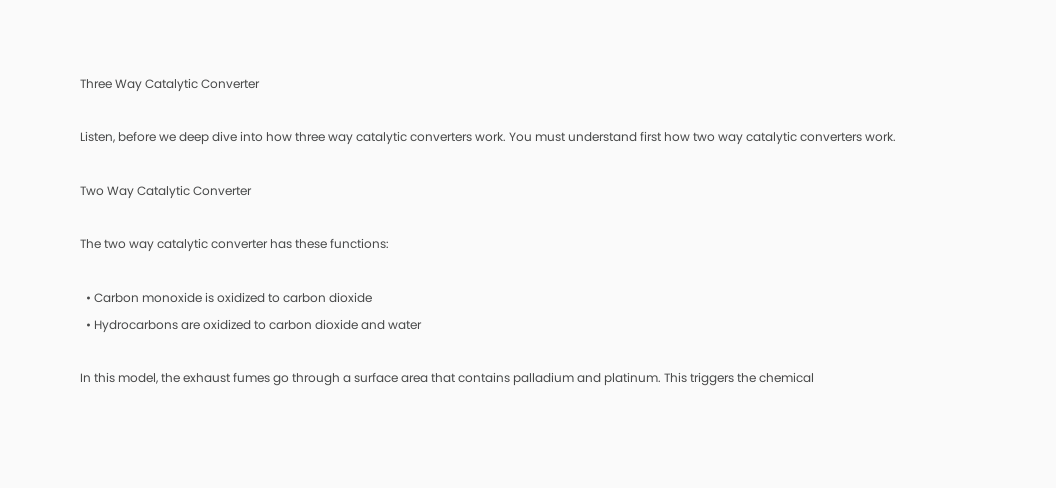Three Way Catalytic Converter

Listen, before we deep dive into how three way catalytic converters work. You must understand first how two way catalytic converters work.

Two Way Catalytic Converter

The two way catalytic converter has these functions:

  • Carbon monoxide is oxidized to carbon dioxide
  • Hydrocarbons are oxidized to carbon dioxide and water

In this model, the exhaust fumes go through a surface area that contains palladium and platinum. This triggers the chemical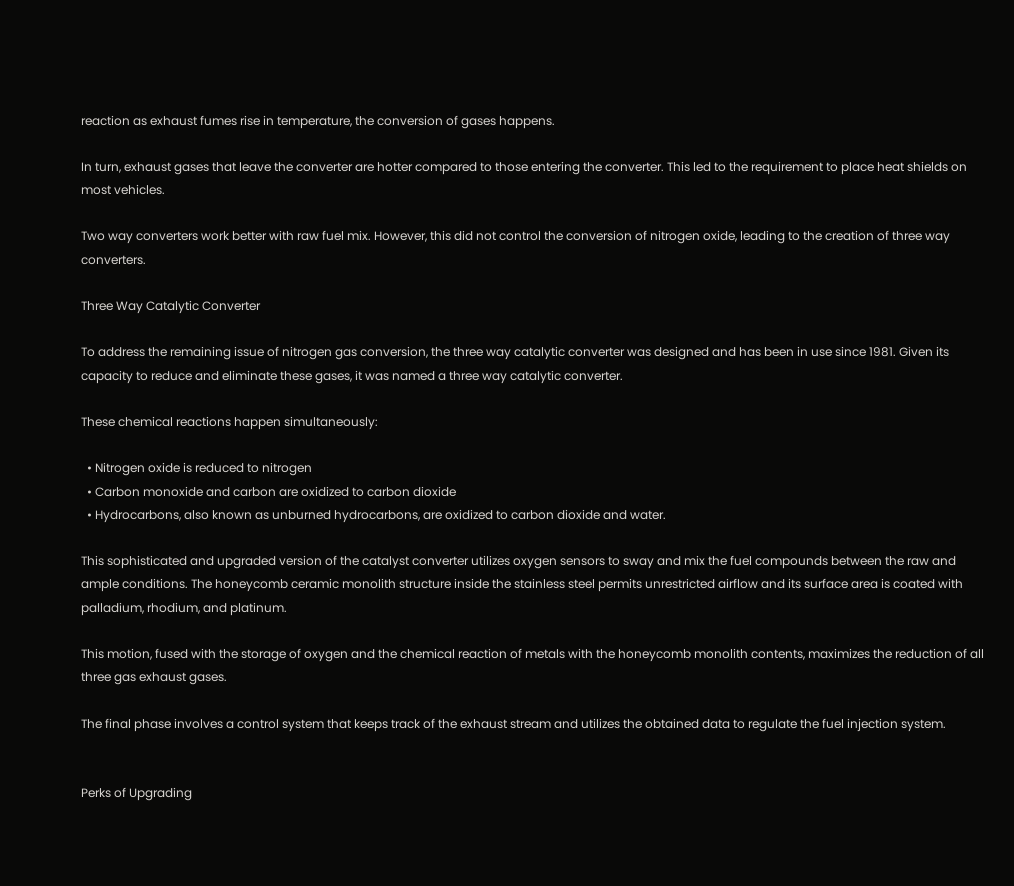reaction as exhaust fumes rise in temperature, the conversion of gases happens.

In turn, exhaust gases that leave the converter are hotter compared to those entering the converter. This led to the requirement to place heat shields on most vehicles.

Two way converters work better with raw fuel mix. However, this did not control the conversion of nitrogen oxide, leading to the creation of three way converters.

Three Way Catalytic Converter

To address the remaining issue of nitrogen gas conversion, the three way catalytic converter was designed and has been in use since 1981. Given its capacity to reduce and eliminate these gases, it was named a three way catalytic converter.

These chemical reactions happen simultaneously:

  • Nitrogen oxide is reduced to nitrogen
  • Carbon monoxide and carbon are oxidized to carbon dioxide
  • Hydrocarbons, also known as unburned hydrocarbons, are oxidized to carbon dioxide and water.

This sophisticated and upgraded version of the catalyst converter utilizes oxygen sensors to sway and mix the fuel compounds between the raw and ample conditions. The honeycomb ceramic monolith structure inside the stainless steel permits unrestricted airflow and its surface area is coated with palladium, rhodium, and platinum.

This motion, fused with the storage of oxygen and the chemical reaction of metals with the honeycomb monolith contents, maximizes the reduction of all three gas exhaust gases.

The final phase involves a control system that keeps track of the exhaust stream and utilizes the obtained data to regulate the fuel injection system.


Perks of Upgrading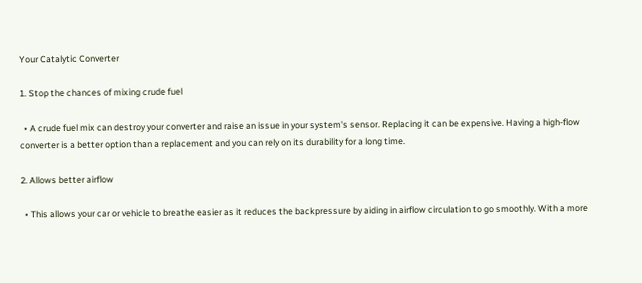Your Catalytic Converter

1. Stop the chances of mixing crude fuel

  • A crude fuel mix can destroy your converter and raise an issue in your system's sensor. Replacing it can be expensive. Having a high-flow converter is a better option than a replacement and you can rely on its durability for a long time.

2. Allows better airflow

  • This allows your car or vehicle to breathe easier as it reduces the backpressure by aiding in airflow circulation to go smoothly. With a more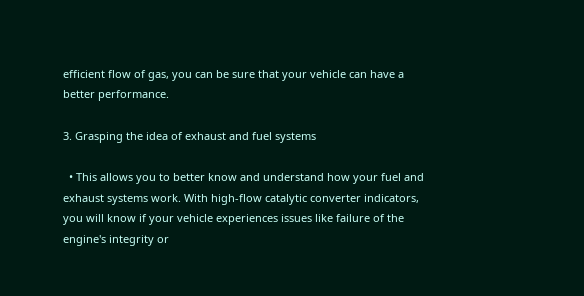efficient flow of gas, you can be sure that your vehicle can have a better performance.

3. Grasping the idea of exhaust and fuel systems

  • This allows you to better know and understand how your fuel and exhaust systems work. With high-flow catalytic converter indicators, you will know if your vehicle experiences issues like failure of the engine's integrity or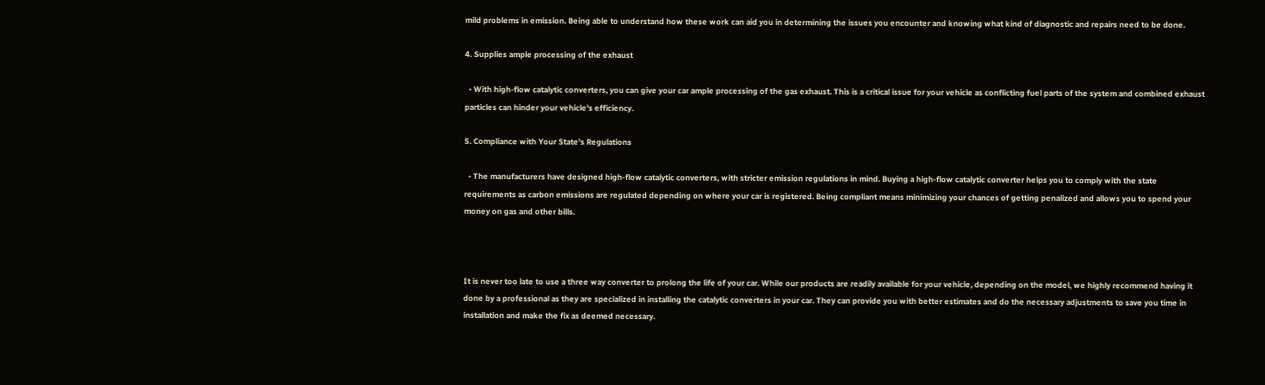mild problems in emission. Being able to understand how these work can aid you in determining the issues you encounter and knowing what kind of diagnostic and repairs need to be done.

4. Supplies ample processing of the exhaust

  • With high-flow catalytic converters, you can give your car ample processing of the gas exhaust. This is a critical issue for your vehicle as conflicting fuel parts of the system and combined exhaust particles can hinder your vehicle's efficiency.

5. Compliance with Your State's Regulations

  • The manufacturers have designed high-flow catalytic converters, with stricter emission regulations in mind. Buying a high-flow catalytic converter helps you to comply with the state requirements as carbon emissions are regulated depending on where your car is registered. Being compliant means minimizing your chances of getting penalized and allows you to spend your money on gas and other bills.



It is never too late to use a three way converter to prolong the life of your car. While our products are readily available for your vehicle, depending on the model, we highly recommend having it done by a professional as they are specialized in installing the catalytic converters in your car. They can provide you with better estimates and do the necessary adjustments to save you time in installation and make the fix as deemed necessary.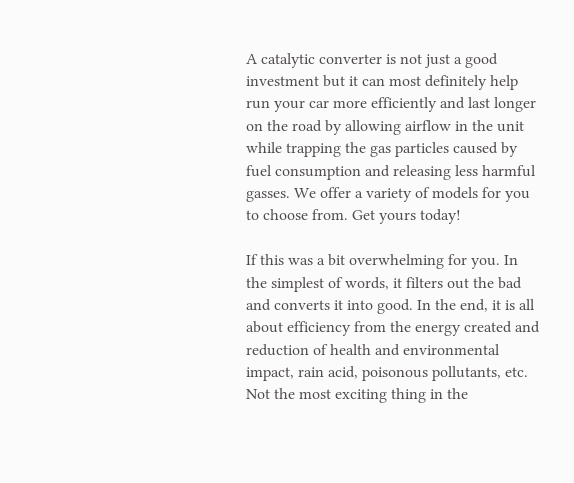A catalytic converter is not just a good investment but it can most definitely help run your car more efficiently and last longer on the road by allowing airflow in the unit while trapping the gas particles caused by fuel consumption and releasing less harmful gasses. We offer a variety of models for you to choose from. Get yours today!

If this was a bit overwhelming for you. In the simplest of words, it filters out the bad and converts it into good. In the end, it is all about efficiency from the energy created and reduction of health and environmental impact, rain acid, poisonous pollutants, etc. Not the most exciting thing in the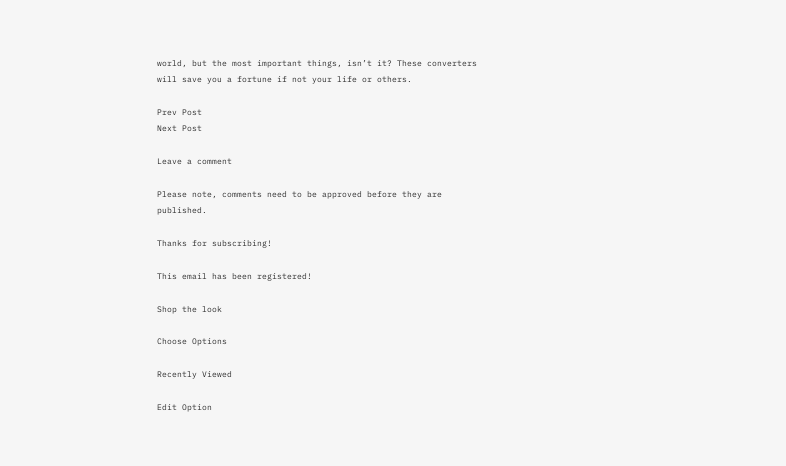world, but the most important things, isn’t it? These converters will save you a fortune if not your life or others.

Prev Post
Next Post

Leave a comment

Please note, comments need to be approved before they are published.

Thanks for subscribing!

This email has been registered!

Shop the look

Choose Options

Recently Viewed

Edit Option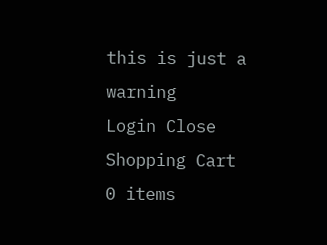this is just a warning
Login Close
Shopping Cart
0 items